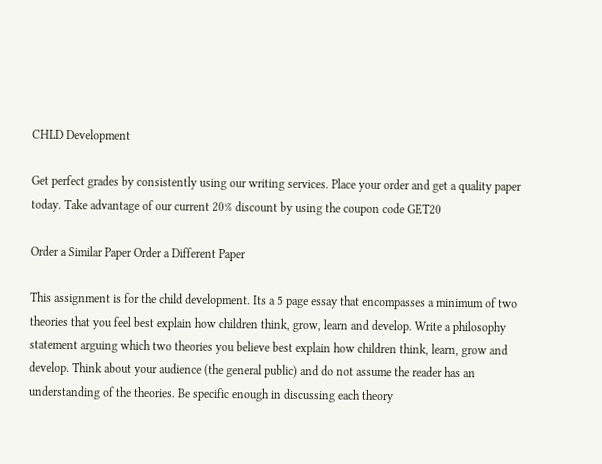CHLD Development

Get perfect grades by consistently using our writing services. Place your order and get a quality paper today. Take advantage of our current 20% discount by using the coupon code GET20

Order a Similar Paper Order a Different Paper

This assignment is for the child development. Its a 5 page essay that encompasses a minimum of two theories that you feel best explain how children think, grow, learn and develop. Write a philosophy statement arguing which two theories you believe best explain how children think, learn, grow and develop. Think about your audience (the general public) and do not assume the reader has an understanding of the theories. Be specific enough in discussing each theory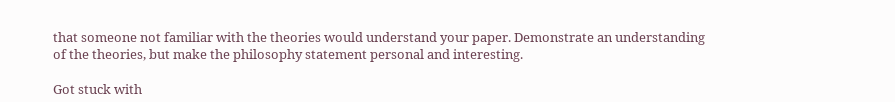that someone not familiar with the theories would understand your paper. Demonstrate an understanding of the theories, but make the philosophy statement personal and interesting.

Got stuck with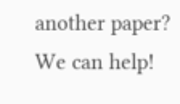another paper? We can help!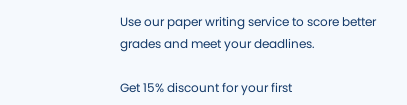Use our paper writing service to score better grades and meet your deadlines.

Get 15% discount for your first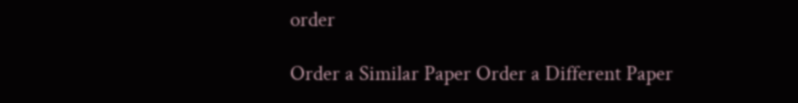order

Order a Similar Paper Order a Different Paper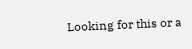Looking for this or a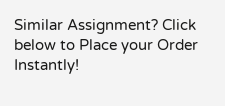Similar Assignment? Click below to Place your Order Instantly!